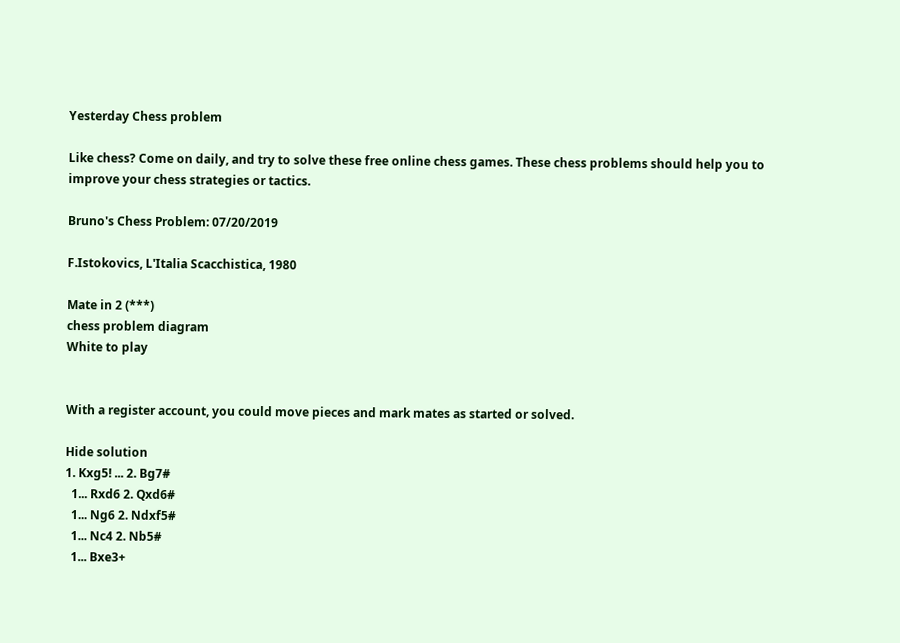Yesterday Chess problem

Like chess? Come on daily, and try to solve these free online chess games. These chess problems should help you to improve your chess strategies or tactics.

Bruno's Chess Problem: 07/20/2019

F.Istokovics, L'Italia Scacchistica, 1980

Mate in 2 (***)
chess problem diagram
White to play


With a register account, you could move pieces and mark mates as started or solved.

Hide solution
1. Kxg5! ... 2. Bg7#
  1... Rxd6 2. Qxd6#
  1... Ng6 2. Ndxf5#
  1... Nc4 2. Nb5#
  1... Bxe3+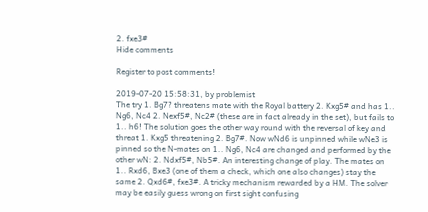2. fxe3#
Hide comments

Register to post comments!

2019-07-20 15:58:31, by problemist
The try 1. Bg7? threatens mate with the Royal battery 2. Kxg5# and has 1.. Ng6, Nc4 2. Nexf5#, Nc2# (these are in fact already in the set), but fails to 1.. h6! The solution goes the other way round with the reversal of key and threat 1. Kxg5 threatening 2. Bg7#. Now wNd6 is unpinned while wNe3 is pinned so the N-mates on 1.. Ng6, Nc4 are changed and performed by the other wN: 2. Ndxf5#, Nb5#. An interesting change of play. The mates on 1.. Rxd6, Bxe3 (one of them a check, which one also changes) stay the same 2. Qxd6#, fxe3#. A tricky mechanism rewarded by a HM. The solver may be easily guess wrong on first sight confusing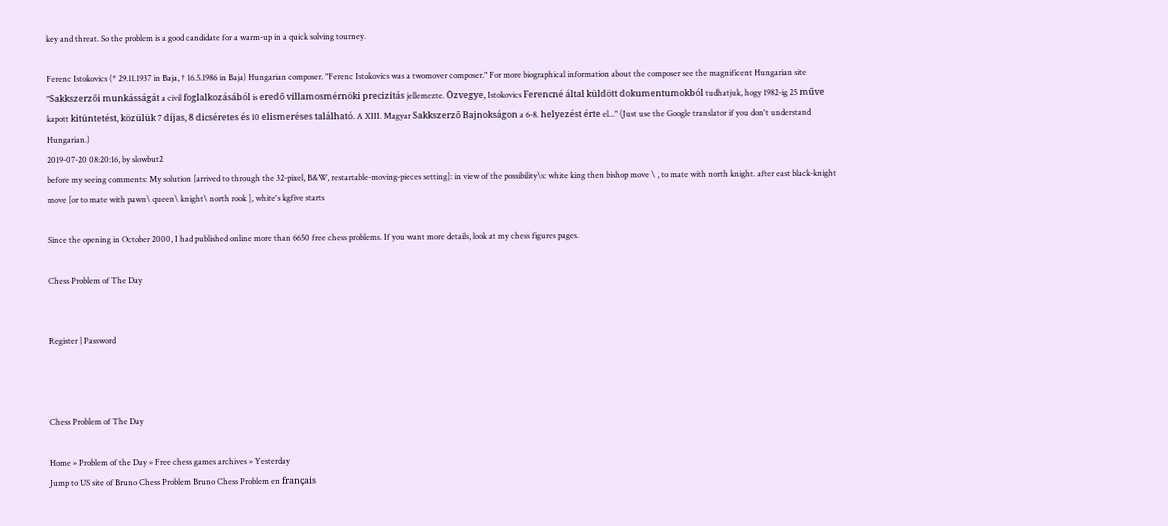key and threat. So the problem is a good candidate for a warm-up in a quick solving tourney.

Ferenc Istokovics (* 29.11.1937 in Baja, † 16.5.1986 in Baja) Hungarian composer. "Ferenc Istokovics was a twomover composer." For more biographical information about the composer see the magnificent Hungarian site "Sakkszerzői munkásságát a civil foglalkozásából is eredő villamosmérnöki precizitás jellemezte. Özvegye, Istokovics Ferencné által küldött dokumentumokból tudhatjuk, hogy 1982-ig 25 műve kapott kitüntetést, közülük 7 díjas, 8 dicséretes és 10 elismeréses található. A XIII. Magyar Sakkszerző Bajnokságon a 6-8. helyezést érte el..." (Just use the Google translator if you don't understand Hungarian.)
2019-07-20 08:20:16, by slowbut2
before my seeing comments: My solution [arrived to through the 32-pixel, B&W, restartable-moving-pieces setting]: in view of the possibility\s: white king then bishop move \ , to mate with north knight. after east black-knight move [or to mate with pawn\ queen\ knight\ north rook ], white's kgfive starts

Since the opening in October 2000, I had published online more than 6650 free chess problems. If you want more details, look at my chess figures pages.

Chess Problem of The Day


Register | Password



Chess Problem of The Day

Home » Problem of the Day » Free chess games archives » Yesterday
Jump to US site of Bruno Chess Problem Bruno Chess Problem en français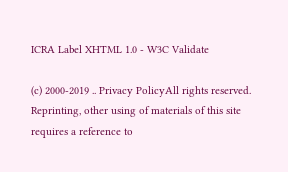ICRA Label XHTML 1.0 - W3C Validate

(c) 2000-2019 .. Privacy PolicyAll rights reserved. Reprinting, other using of materials of this site requires a reference to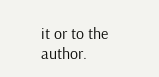it or to the author.